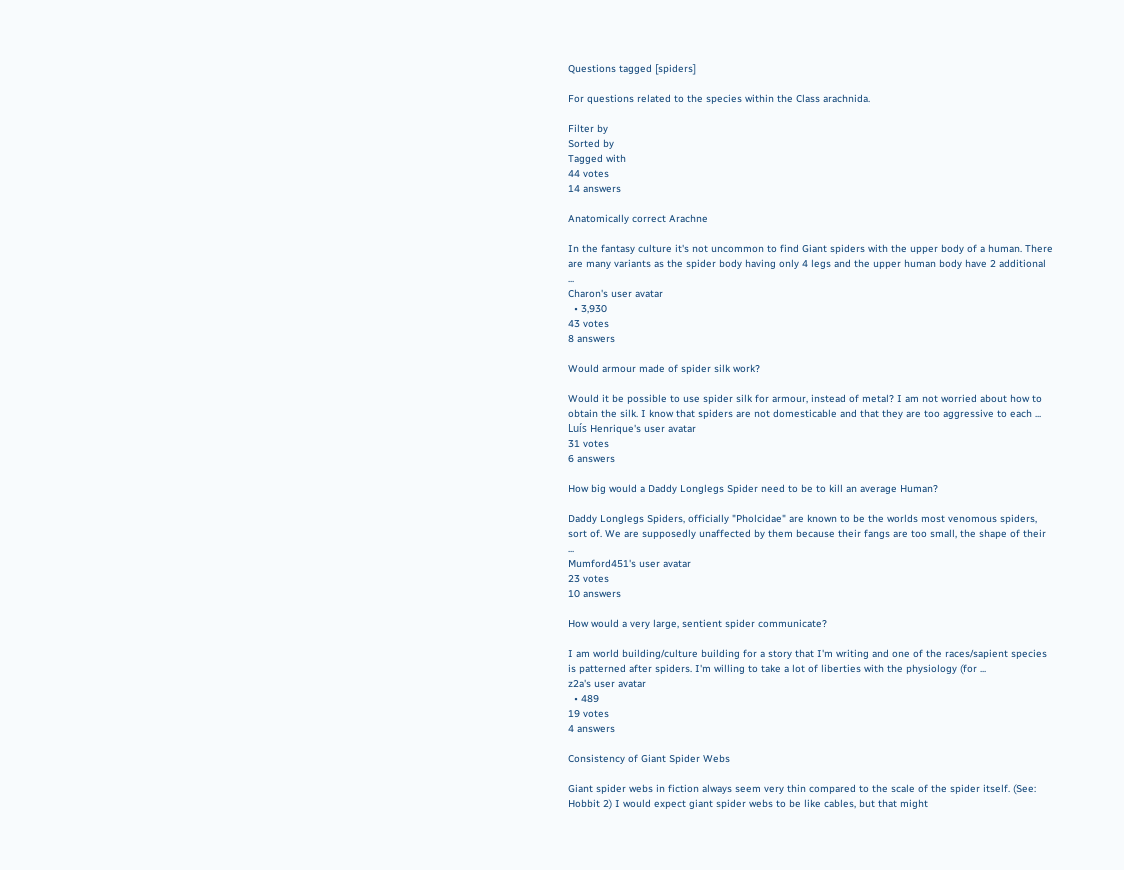Questions tagged [spiders]

For questions related to the species within the Class arachnida.

Filter by
Sorted by
Tagged with
44 votes
14 answers

Anatomically correct Arachne

In the fantasy culture it's not uncommon to find Giant spiders with the upper body of a human. There are many variants as the spider body having only 4 legs and the upper human body have 2 additional ...
Charon's user avatar
  • 3,930
43 votes
8 answers

Would armour made of spider silk work?

Would it be possible to use spider silk for armour, instead of metal? I am not worried about how to obtain the silk. I know that spiders are not domesticable and that they are too aggressive to each ...
Luís Henrique's user avatar
31 votes
6 answers

How big would a Daddy Longlegs Spider need to be to kill an average Human?

Daddy Longlegs Spiders, officially "Pholcidae" are known to be the worlds most venomous spiders, sort of. We are supposedly unaffected by them because their fangs are too small, the shape of their ...
Mumford451's user avatar
23 votes
10 answers

How would a very large, sentient spider communicate?

I am world building/culture building for a story that I'm writing and one of the races/sapient species is patterned after spiders. I'm willing to take a lot of liberties with the physiology (for ...
z2a's user avatar
  • 489
19 votes
4 answers

Consistency of Giant Spider Webs

Giant spider webs in fiction always seem very thin compared to the scale of the spider itself. (See: Hobbit 2) I would expect giant spider webs to be like cables, but that might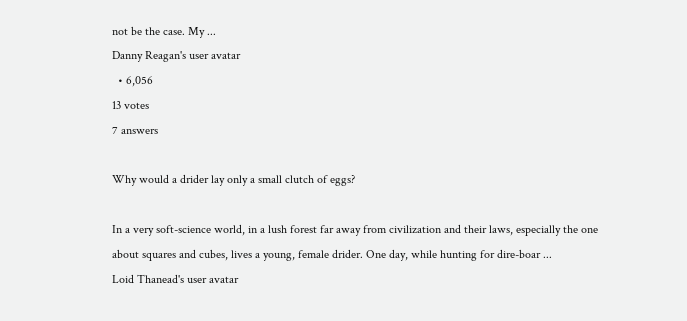not be the case. My ...
Danny Reagan's user avatar
  • 6,056
13 votes
7 answers

Why would a drider lay only a small clutch of eggs?

In a very soft-science world, in a lush forest far away from civilization and their laws, especially the one about squares and cubes, lives a young, female drider. One day, while hunting for dire-boar ...
Loid Thanead's user avatar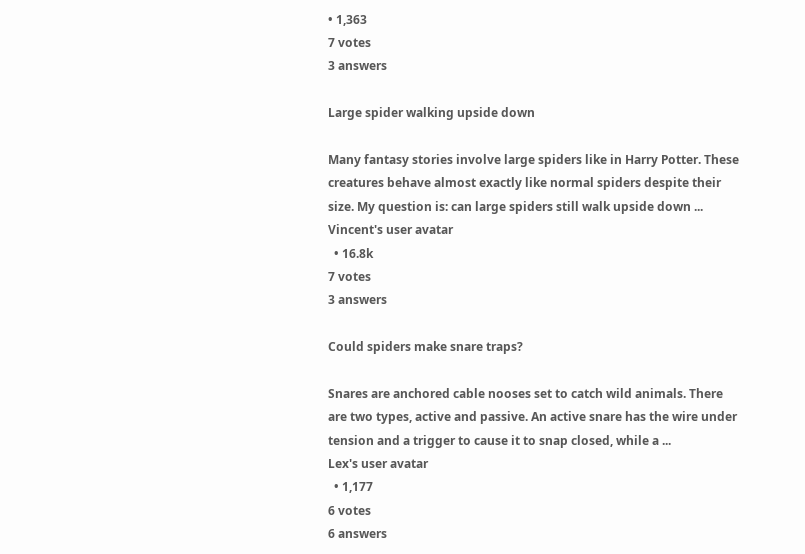• 1,363
7 votes
3 answers

Large spider walking upside down

Many fantasy stories involve large spiders like in Harry Potter. These creatures behave almost exactly like normal spiders despite their size. My question is: can large spiders still walk upside down ...
Vincent's user avatar
  • 16.8k
7 votes
3 answers

Could spiders make snare traps?

Snares are anchored cable nooses set to catch wild animals. There are two types, active and passive. An active snare has the wire under tension and a trigger to cause it to snap closed, while a ...
Lex's user avatar
  • 1,177
6 votes
6 answers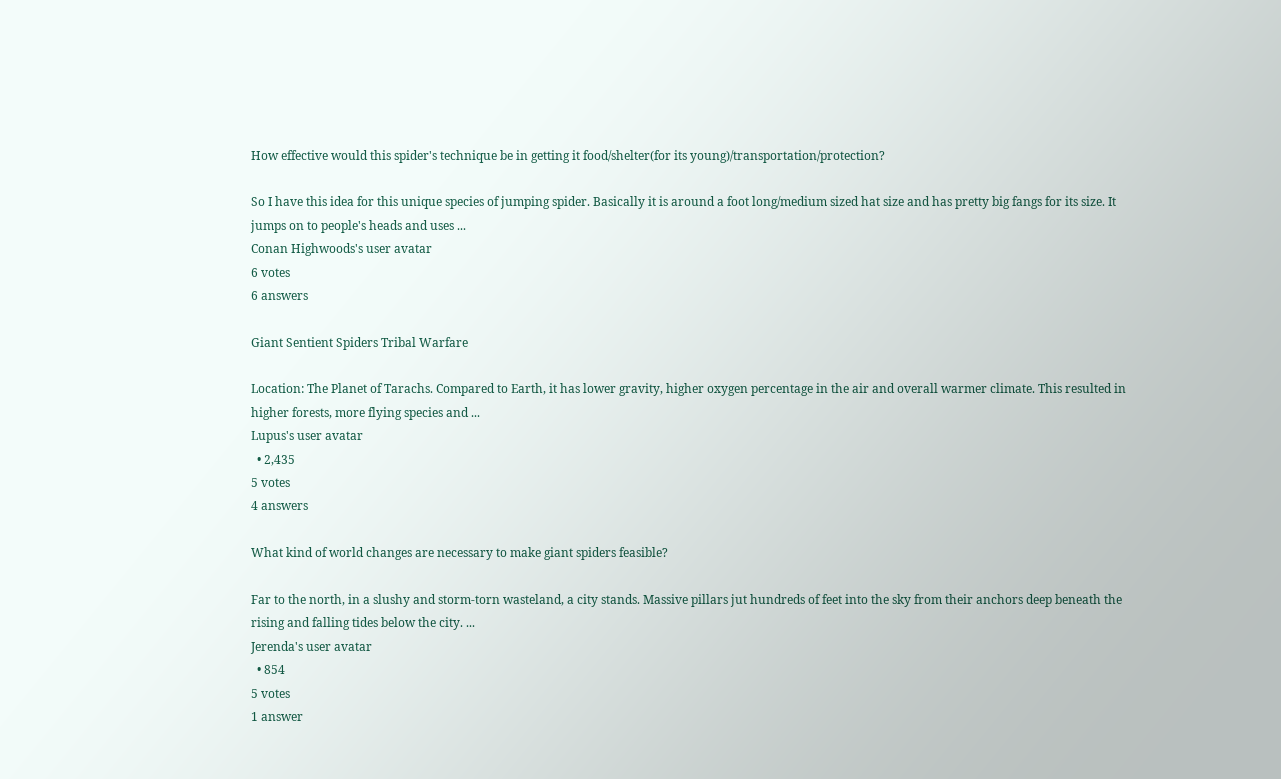How effective would this spider's technique be in getting it food/shelter(for its young)/transportation/protection?

So I have this idea for this unique species of jumping spider. Basically it is around a foot long/medium sized hat size and has pretty big fangs for its size. It jumps on to people's heads and uses ...
Conan Highwoods's user avatar
6 votes
6 answers

Giant Sentient Spiders Tribal Warfare

Location: The Planet of Tarachs. Compared to Earth, it has lower gravity, higher oxygen percentage in the air and overall warmer climate. This resulted in higher forests, more flying species and ...
Lupus's user avatar
  • 2,435
5 votes
4 answers

What kind of world changes are necessary to make giant spiders feasible?

Far to the north, in a slushy and storm-torn wasteland, a city stands. Massive pillars jut hundreds of feet into the sky from their anchors deep beneath the rising and falling tides below the city. ...
Jerenda's user avatar
  • 854
5 votes
1 answer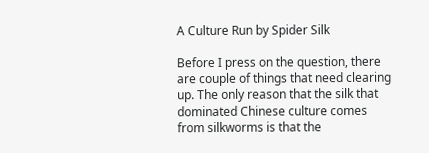A Culture Run by Spider Silk

Before I press on the question, there are couple of things that need clearing up. The only reason that the silk that dominated Chinese culture comes from silkworms is that the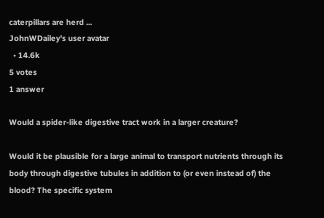caterpillars are herd ...
JohnWDailey's user avatar
  • 14.6k
5 votes
1 answer

Would a spider-like digestive tract work in a larger creature?

Would it be plausible for a large animal to transport nutrients through its body through digestive tubules in addition to (or even instead of) the blood? The specific system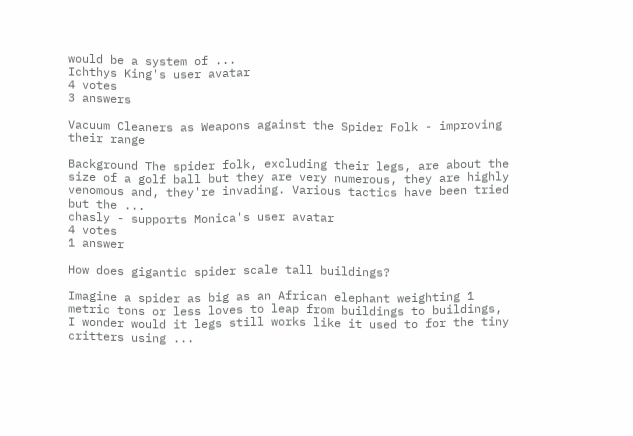would be a system of ...
Ichthys King's user avatar
4 votes
3 answers

Vacuum Cleaners as Weapons against the Spider Folk - improving their range

Background The spider folk, excluding their legs, are about the size of a golf ball but they are very numerous, they are highly venomous and, they're invading. Various tactics have been tried but the ...
chasly - supports Monica's user avatar
4 votes
1 answer

How does gigantic spider scale tall buildings?

Imagine a spider as big as an African elephant weighting 1 metric tons or less loves to leap from buildings to buildings, I wonder would it legs still works like it used to for the tiny critters using ...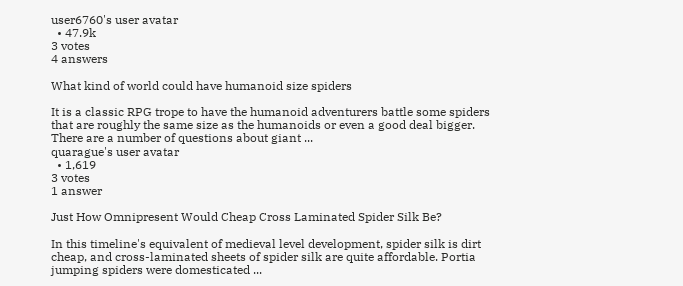user6760's user avatar
  • 47.9k
3 votes
4 answers

What kind of world could have humanoid size spiders

It is a classic RPG trope to have the humanoid adventurers battle some spiders that are roughly the same size as the humanoids or even a good deal bigger. There are a number of questions about giant ...
quarague's user avatar
  • 1,619
3 votes
1 answer

Just How Omnipresent Would Cheap Cross Laminated Spider Silk Be?

In this timeline's equivalent of medieval level development, spider silk is dirt cheap, and cross-laminated sheets of spider silk are quite affordable. Portia jumping spiders were domesticated ...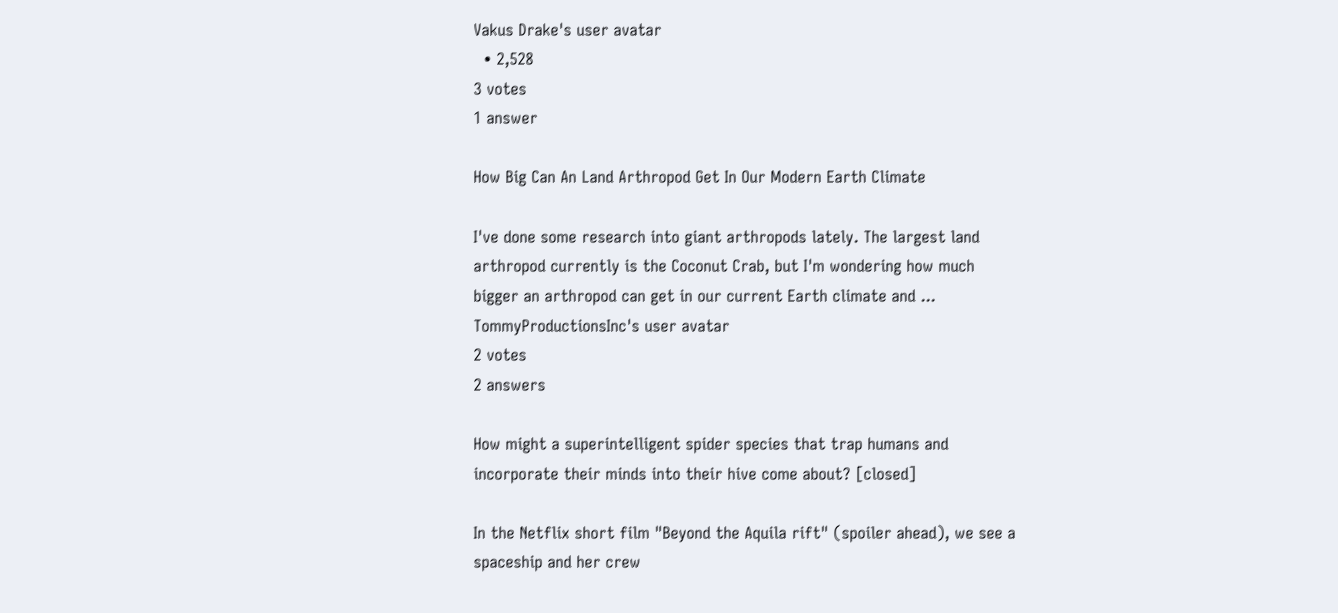Vakus Drake's user avatar
  • 2,528
3 votes
1 answer

How Big Can An Land Arthropod Get In Our Modern Earth Climate

I've done some research into giant arthropods lately. The largest land arthropod currently is the Coconut Crab, but I'm wondering how much bigger an arthropod can get in our current Earth climate and ...
TommyProductionsInc's user avatar
2 votes
2 answers

How might a superintelligent spider species that trap humans and incorporate their minds into their hive come about? [closed]

In the Netflix short film "Beyond the Aquila rift" (spoiler ahead), we see a spaceship and her crew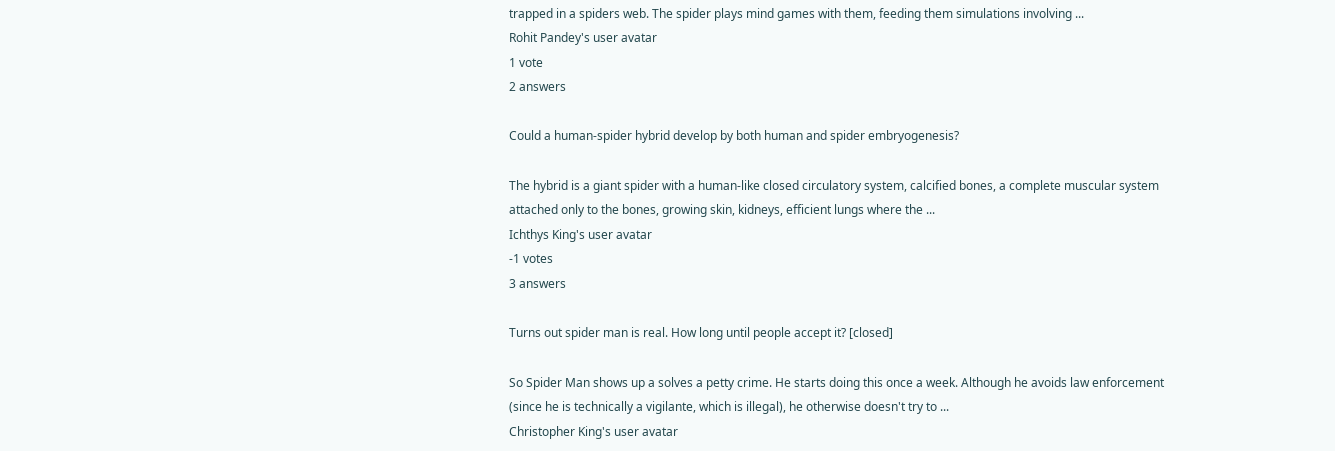trapped in a spiders web. The spider plays mind games with them, feeding them simulations involving ...
Rohit Pandey's user avatar
1 vote
2 answers

Could a human-spider hybrid develop by both human and spider embryogenesis?

The hybrid is a giant spider with a human-like closed circulatory system, calcified bones, a complete muscular system attached only to the bones, growing skin, kidneys, efficient lungs where the ...
Ichthys King's user avatar
-1 votes
3 answers

Turns out spider man is real. How long until people accept it? [closed]

So Spider Man shows up a solves a petty crime. He starts doing this once a week. Although he avoids law enforcement (since he is technically a vigilante, which is illegal), he otherwise doesn't try to ...
Christopher King's user avatar